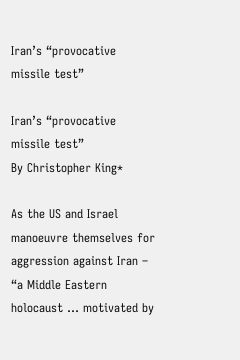Iran’s “provocative missile test”

Iran’s “provocative missile test”
By Christopher King*

As the US and Israel manoeuvre themselves for aggression against Iran – “a Middle Eastern holocaust … motivated by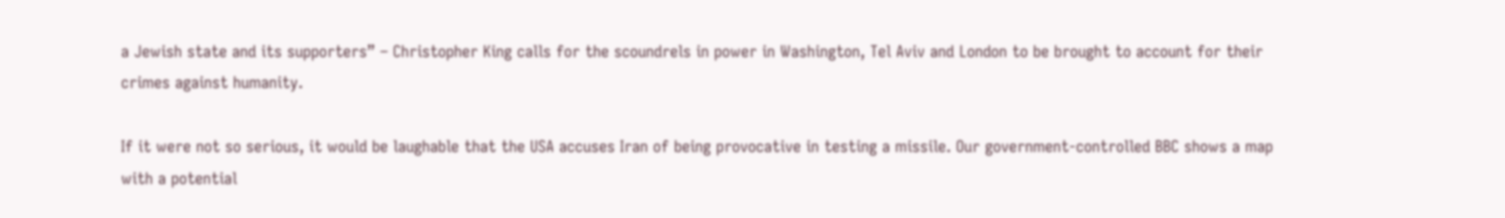a Jewish state and its supporters” – Christopher King calls for the scoundrels in power in Washington, Tel Aviv and London to be brought to account for their crimes against humanity.

If it were not so serious, it would be laughable that the USA accuses Iran of being provocative in testing a missile. Our government-controlled BBC shows a map with a potential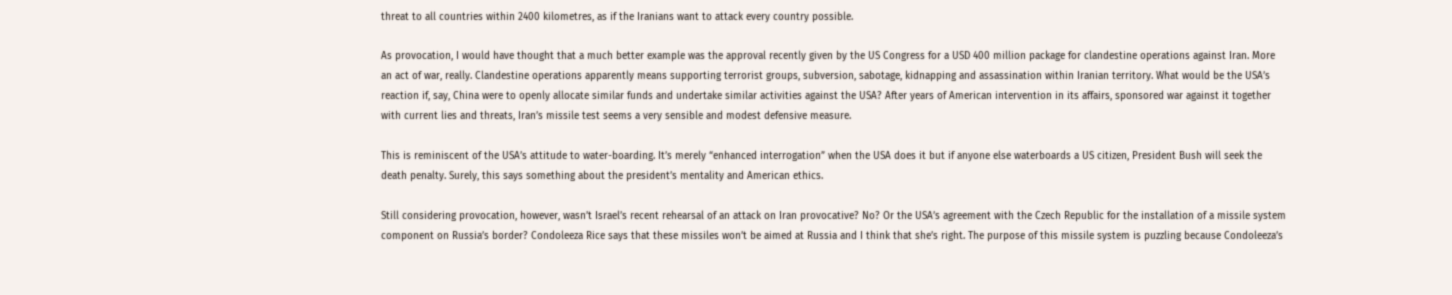threat to all countries within 2400 kilometres, as if the Iranians want to attack every country possible.

As provocation, I would have thought that a much better example was the approval recently given by the US Congress for a USD 400 million package for clandestine operations against Iran. More an act of war, really. Clandestine operations apparently means supporting terrorist groups, subversion, sabotage, kidnapping and assassination within Iranian territory. What would be the USA’s reaction if, say, China were to openly allocate similar funds and undertake similar activities against the USA? After years of American intervention in its affairs, sponsored war against it together with current lies and threats, Iran’s missile test seems a very sensible and modest defensive measure.

This is reminiscent of the USA’s attitude to water-boarding. It’s merely “enhanced interrogation” when the USA does it but if anyone else waterboards a US citizen, President Bush will seek the death penalty. Surely, this says something about the president’s mentality and American ethics.

Still considering provocation, however, wasn’t Israel’s recent rehearsal of an attack on Iran provocative? No? Or the USA’s agreement with the Czech Republic for the installation of a missile system component on Russia’s border? Condoleeza Rice says that these missiles won’t be aimed at Russia and I think that she’s right. The purpose of this missile system is puzzling because Condoleeza’s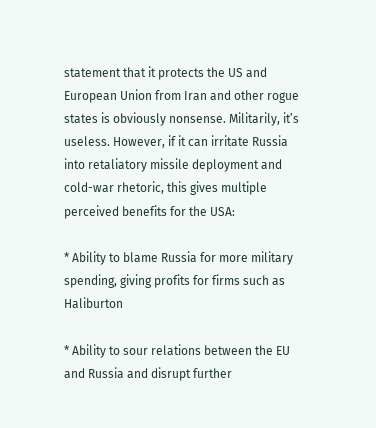statement that it protects the US and European Union from Iran and other rogue states is obviously nonsense. Militarily, it’s useless. However, if it can irritate Russia into retaliatory missile deployment and cold-war rhetoric, this gives multiple perceived benefits for the USA:

* Ability to blame Russia for more military spending, giving profits for firms such as Haliburton

* Ability to sour relations between the EU and Russia and disrupt further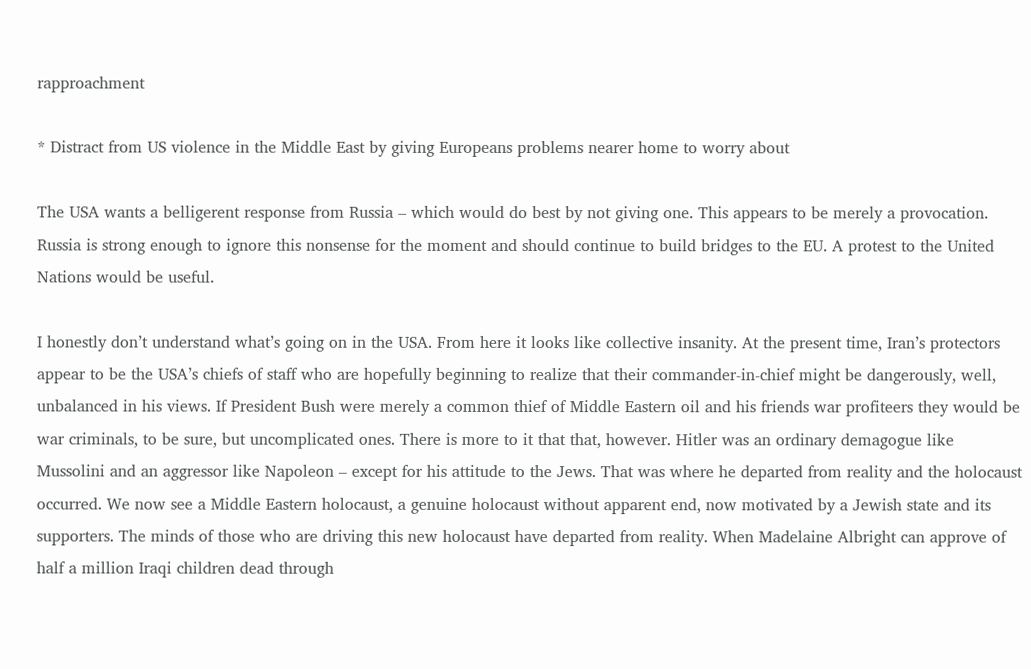rapproachment

* Distract from US violence in the Middle East by giving Europeans problems nearer home to worry about

The USA wants a belligerent response from Russia – which would do best by not giving one. This appears to be merely a provocation. Russia is strong enough to ignore this nonsense for the moment and should continue to build bridges to the EU. A protest to the United Nations would be useful.

I honestly don’t understand what’s going on in the USA. From here it looks like collective insanity. At the present time, Iran’s protectors appear to be the USA’s chiefs of staff who are hopefully beginning to realize that their commander-in-chief might be dangerously, well, unbalanced in his views. If President Bush were merely a common thief of Middle Eastern oil and his friends war profiteers they would be war criminals, to be sure, but uncomplicated ones. There is more to it that that, however. Hitler was an ordinary demagogue like Mussolini and an aggressor like Napoleon – except for his attitude to the Jews. That was where he departed from reality and the holocaust occurred. We now see a Middle Eastern holocaust, a genuine holocaust without apparent end, now motivated by a Jewish state and its supporters. The minds of those who are driving this new holocaust have departed from reality. When Madelaine Albright can approve of half a million Iraqi children dead through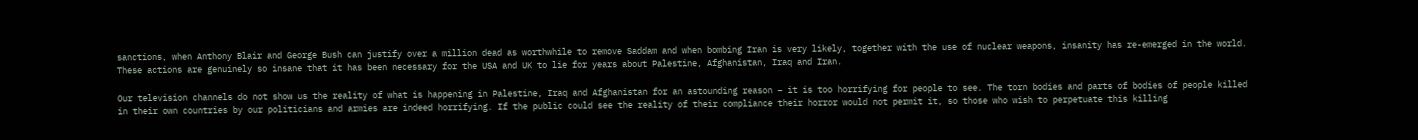sanctions, when Anthony Blair and George Bush can justify over a million dead as worthwhile to remove Saddam and when bombing Iran is very likely, together with the use of nuclear weapons, insanity has re-emerged in the world. These actions are genuinely so insane that it has been necessary for the USA and UK to lie for years about Palestine, Afghanistan, Iraq and Iran.

Our television channels do not show us the reality of what is happening in Palestine, Iraq and Afghanistan for an astounding reason – it is too horrifying for people to see. The torn bodies and parts of bodies of people killed in their own countries by our politicians and armies are indeed horrifying. If the public could see the reality of their compliance their horror would not permit it, so those who wish to perpetuate this killing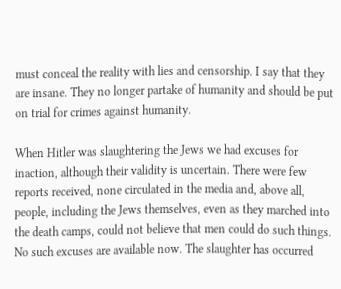must conceal the reality with lies and censorship. I say that they are insane. They no longer partake of humanity and should be put on trial for crimes against humanity.

When Hitler was slaughtering the Jews we had excuses for inaction, although their validity is uncertain. There were few reports received, none circulated in the media and, above all, people, including the Jews themselves, even as they marched into the death camps, could not believe that men could do such things. No such excuses are available now. The slaughter has occurred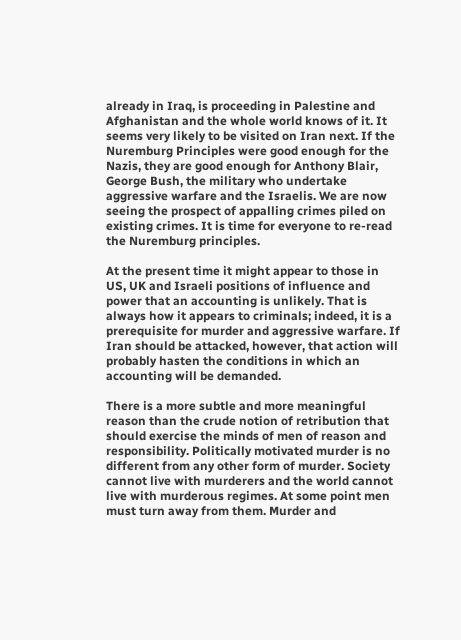already in Iraq, is proceeding in Palestine and Afghanistan and the whole world knows of it. It seems very likely to be visited on Iran next. If the Nuremburg Principles were good enough for the Nazis, they are good enough for Anthony Blair, George Bush, the military who undertake aggressive warfare and the Israelis. We are now seeing the prospect of appalling crimes piled on existing crimes. It is time for everyone to re-read the Nuremburg principles.

At the present time it might appear to those in US, UK and Israeli positions of influence and power that an accounting is unlikely. That is always how it appears to criminals; indeed, it is a prerequisite for murder and aggressive warfare. If Iran should be attacked, however, that action will probably hasten the conditions in which an accounting will be demanded.

There is a more subtle and more meaningful reason than the crude notion of retribution that should exercise the minds of men of reason and responsibility. Politically motivated murder is no different from any other form of murder. Society cannot live with murderers and the world cannot live with murderous regimes. At some point men must turn away from them. Murder and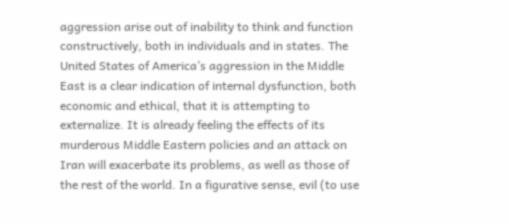aggression arise out of inability to think and function constructively, both in individuals and in states. The United States of America’s aggression in the Middle East is a clear indication of internal dysfunction, both economic and ethical, that it is attempting to externalize. It is already feeling the effects of its murderous Middle Eastern policies and an attack on Iran will exacerbate its problems, as well as those of the rest of the world. In a figurative sense, evil (to use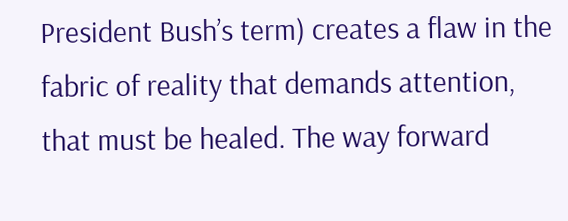President Bush’s term) creates a flaw in the fabric of reality that demands attention, that must be healed. The way forward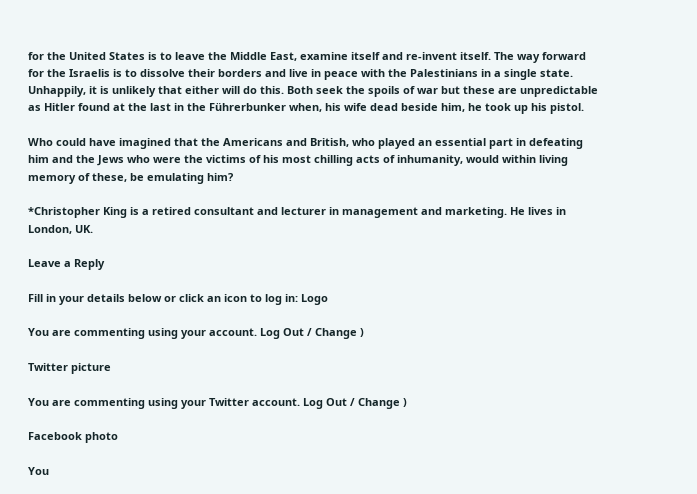for the United States is to leave the Middle East, examine itself and re-invent itself. The way forward for the Israelis is to dissolve their borders and live in peace with the Palestinians in a single state. Unhappily, it is unlikely that either will do this. Both seek the spoils of war but these are unpredictable as Hitler found at the last in the Führerbunker when, his wife dead beside him, he took up his pistol.

Who could have imagined that the Americans and British, who played an essential part in defeating him and the Jews who were the victims of his most chilling acts of inhumanity, would within living memory of these, be emulating him?

*Christopher King is a retired consultant and lecturer in management and marketing. He lives in London, UK.

Leave a Reply

Fill in your details below or click an icon to log in: Logo

You are commenting using your account. Log Out / Change )

Twitter picture

You are commenting using your Twitter account. Log Out / Change )

Facebook photo

You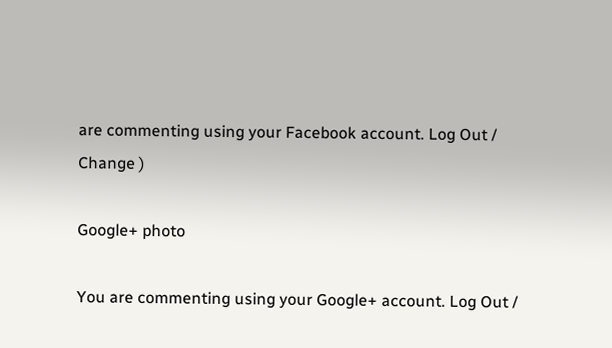are commenting using your Facebook account. Log Out / Change )

Google+ photo

You are commenting using your Google+ account. Log Out /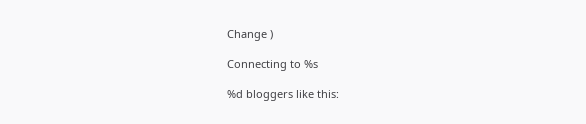Change )

Connecting to %s

%d bloggers like this: